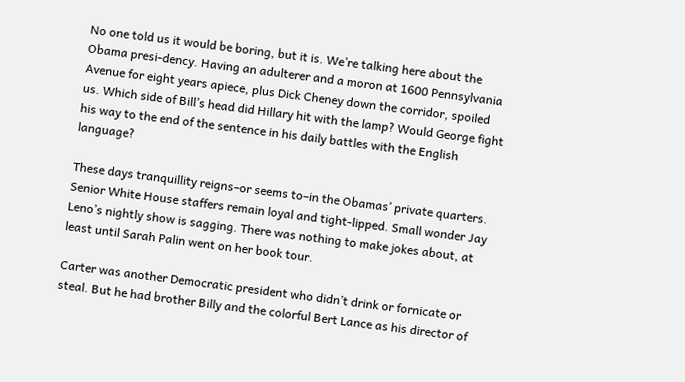No one told us it would be boring, but it is. We’re talking here about the Obama presi-dency. Having an adulterer and a moron at 1600 Pennsylvania Avenue for eight years apiece, plus Dick Cheney down the corridor, spoiled us. Which side of Bill’s head did Hillary hit with the lamp? Would George fight his way to the end of the sentence in his daily battles with the English language?

These days tranquillity reigns–or seems to–in the Obamas’ private quarters. Senior White House staffers remain loyal and tight-lipped. Small wonder Jay Leno’s nightly show is sagging. There was nothing to make jokes about, at least until Sarah Palin went on her book tour.

Carter was another Democratic president who didn’t drink or fornicate or steal. But he had brother Billy and the colorful Bert Lance as his director of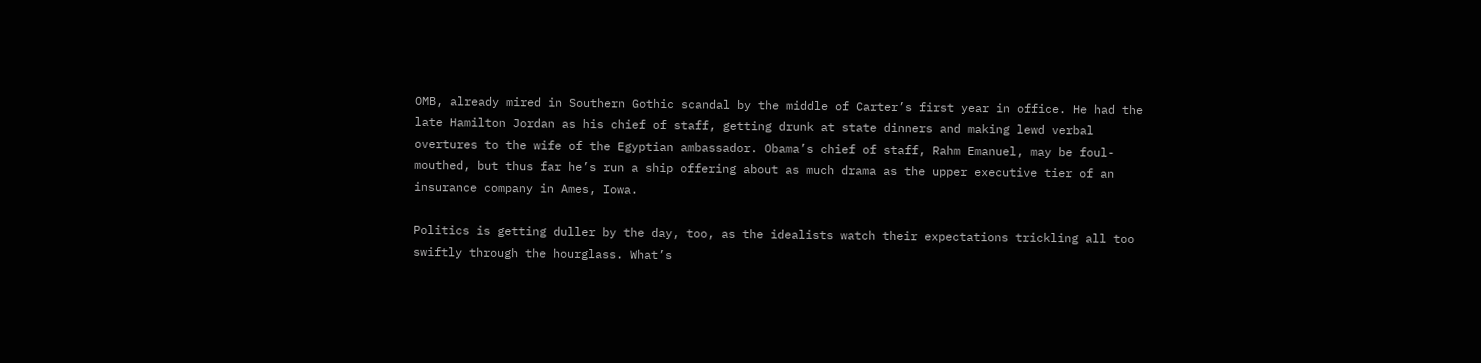OMB, already mired in Southern Gothic scandal by the middle of Carter’s first year in office. He had the late Hamilton Jordan as his chief of staff, getting drunk at state dinners and making lewd verbal overtures to the wife of the Egyptian ambassador. Obama’s chief of staff, Rahm Emanuel, may be foul-mouthed, but thus far he’s run a ship offering about as much drama as the upper executive tier of an insurance company in Ames, Iowa.

Politics is getting duller by the day, too, as the idealists watch their expectations trickling all too swiftly through the hourglass. What’s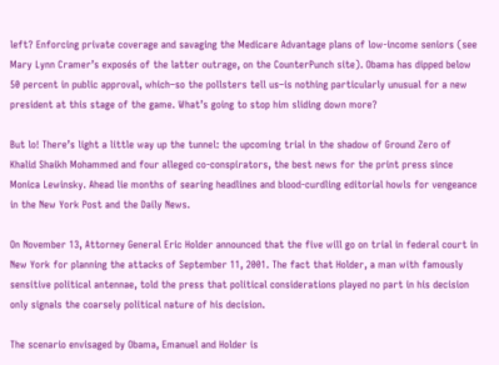left? Enforcing private coverage and savaging the Medicare Advantage plans of low-income seniors (see Mary Lynn Cramer’s exposés of the latter outrage, on the CounterPunch site). Obama has dipped below 50 percent in public approval, which–so the pollsters tell us–is nothing particularly unusual for a new president at this stage of the game. What’s going to stop him sliding down more?

But lo! There’s light a little way up the tunnel: the upcoming trial in the shadow of Ground Zero of Khalid Shaikh Mohammed and four alleged co-conspirators, the best news for the print press since Monica Lewinsky. Ahead lie months of searing headlines and blood-curdling editorial howls for vengeance in the New York Post and the Daily News.

On November 13, Attorney General Eric Holder announced that the five will go on trial in federal court in New York for planning the attacks of September 11, 2001. The fact that Holder, a man with famously sensitive political antennae, told the press that political considerations played no part in his decision only signals the coarsely political nature of his decision.

The scenario envisaged by Obama, Emanuel and Holder is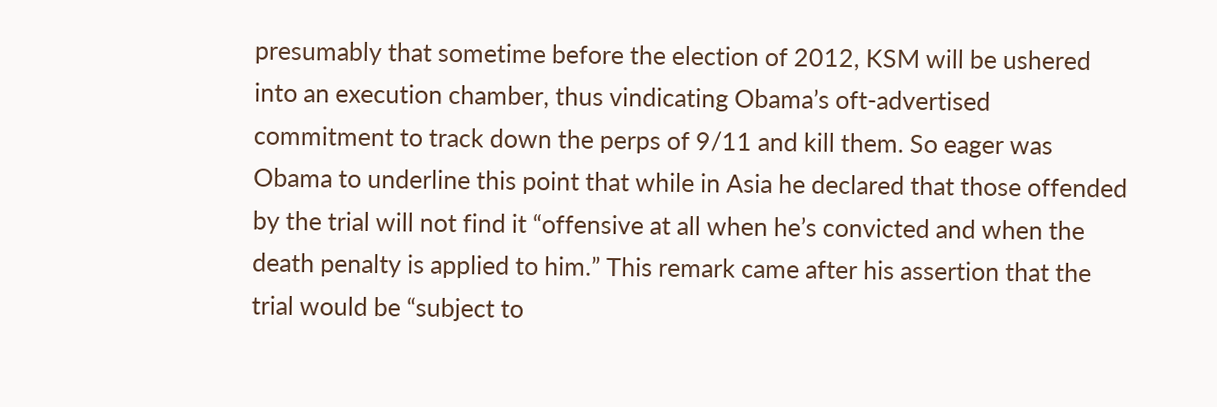presumably that sometime before the election of 2012, KSM will be ushered into an execution chamber, thus vindicating Obama’s oft-advertised commitment to track down the perps of 9/11 and kill them. So eager was Obama to underline this point that while in Asia he declared that those offended by the trial will not find it “offensive at all when he’s convicted and when the death penalty is applied to him.” This remark came after his assertion that the trial would be “subject to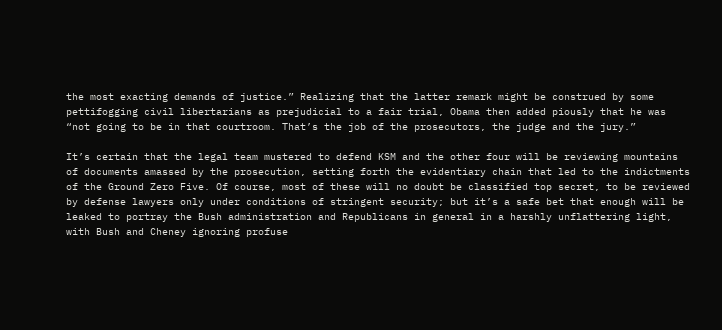the most exacting demands of justice.” Realizing that the latter remark might be construed by some pettifogging civil libertarians as prejudicial to a fair trial, Obama then added piously that he was “not going to be in that courtroom. That’s the job of the prosecutors, the judge and the jury.”

It’s certain that the legal team mustered to defend KSM and the other four will be reviewing mountains of documents amassed by the prosecution, setting forth the evidentiary chain that led to the indictments of the Ground Zero Five. Of course, most of these will no doubt be classified top secret, to be reviewed by defense lawyers only under conditions of stringent security; but it’s a safe bet that enough will be leaked to portray the Bush administration and Republicans in general in a harshly unflattering light, with Bush and Cheney ignoring profuse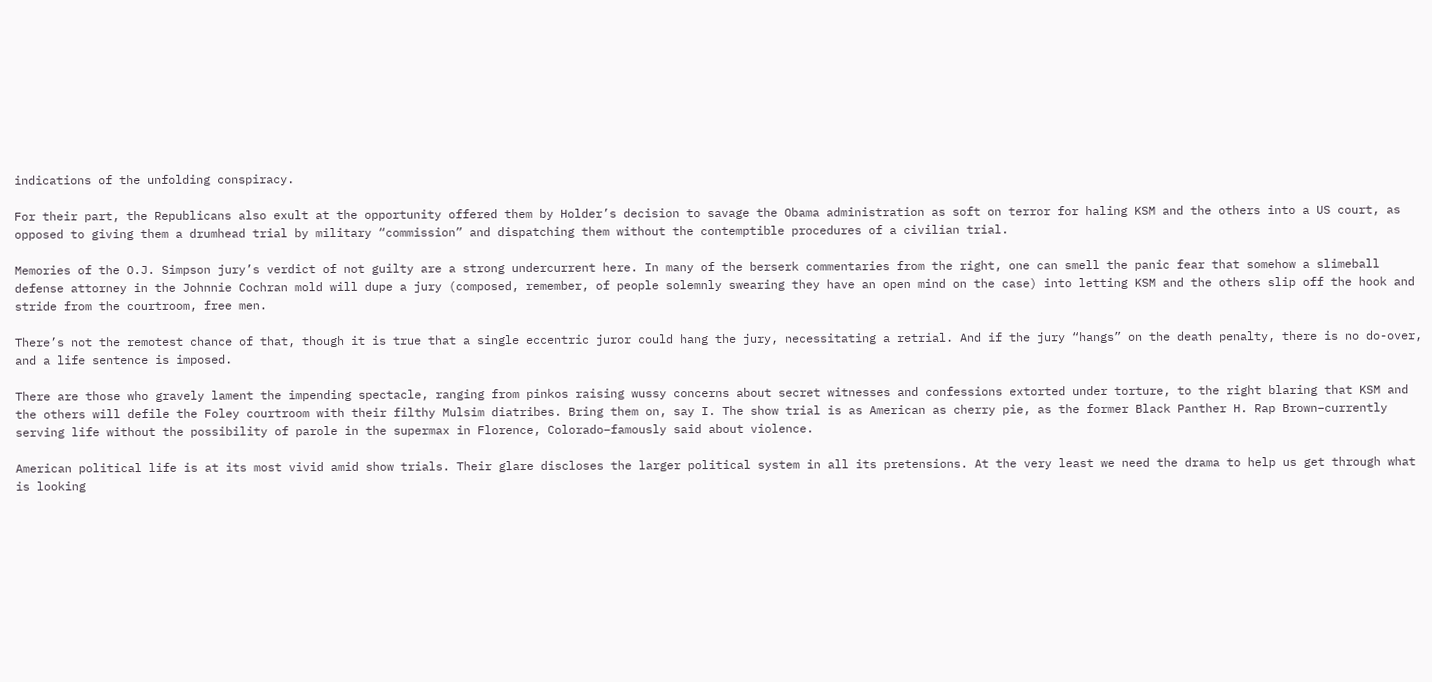indications of the unfolding conspiracy.

For their part, the Republicans also exult at the opportunity offered them by Holder’s decision to savage the Obama administration as soft on terror for haling KSM and the others into a US court, as opposed to giving them a drumhead trial by military “commission” and dispatching them without the contemptible procedures of a civilian trial.

Memories of the O.J. Simpson jury’s verdict of not guilty are a strong undercurrent here. In many of the berserk commentaries from the right, one can smell the panic fear that somehow a slimeball defense attorney in the Johnnie Cochran mold will dupe a jury (composed, remember, of people solemnly swearing they have an open mind on the case) into letting KSM and the others slip off the hook and stride from the courtroom, free men.

There’s not the remotest chance of that, though it is true that a single eccentric juror could hang the jury, necessitating a retrial. And if the jury “hangs” on the death penalty, there is no do-over, and a life sentence is imposed.

There are those who gravely lament the impending spectacle, ranging from pinkos raising wussy concerns about secret witnesses and confessions extorted under torture, to the right blaring that KSM and the others will defile the Foley courtroom with their filthy Mulsim diatribes. Bring them on, say I. The show trial is as American as cherry pie, as the former Black Panther H. Rap Brown–currently serving life without the possibility of parole in the supermax in Florence, Colorado–famously said about violence.

American political life is at its most vivid amid show trials. Their glare discloses the larger political system in all its pretensions. At the very least we need the drama to help us get through what is looking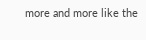more and more like the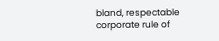bland, respectable corporate rule of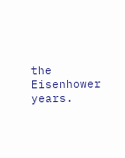the Eisenhower years.